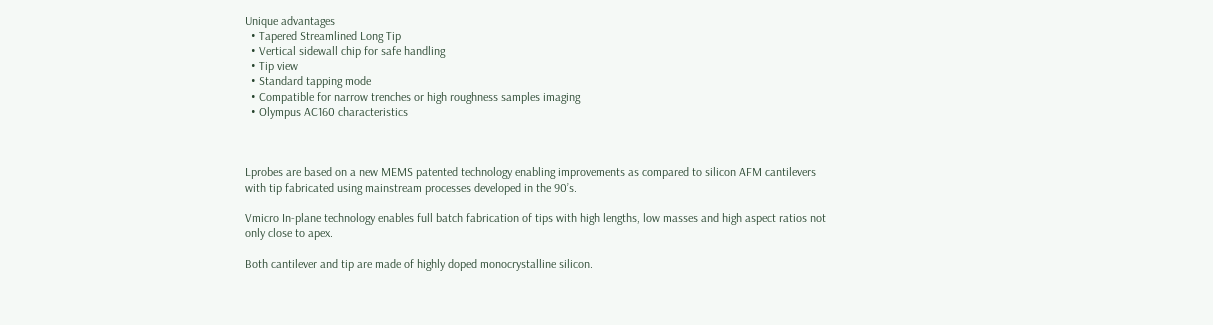Unique advantages
  • Tapered Streamlined Long Tip
  • Vertical sidewall chip for safe handling
  • Tip view
  • Standard tapping mode
  • Compatible for narrow trenches or high roughness samples imaging
  • Olympus AC160 characteristics



Lprobes are based on a new MEMS patented technology enabling improvements as compared to silicon AFM cantilevers with tip fabricated using mainstream processes developed in the 90’s.

Vmicro In-plane technology enables full batch fabrication of tips with high lengths, low masses and high aspect ratios not only close to apex.

Both cantilever and tip are made of highly doped monocrystalline silicon.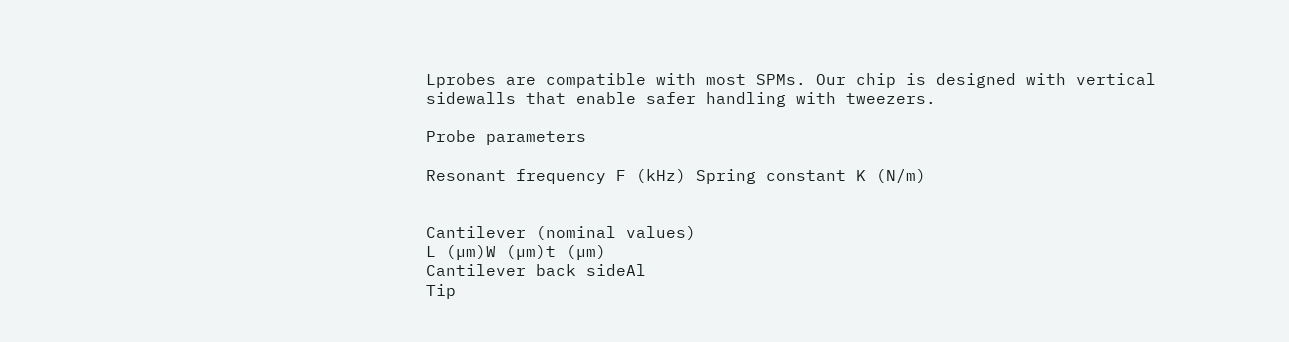Lprobes are compatible with most SPMs. Our chip is designed with vertical sidewalls that enable safer handling with tweezers.

Probe parameters

Resonant frequency F (kHz) Spring constant K (N/m)


Cantilever (nominal values)
L (µm)W (µm)t (µm)
Cantilever back sideAl
Tip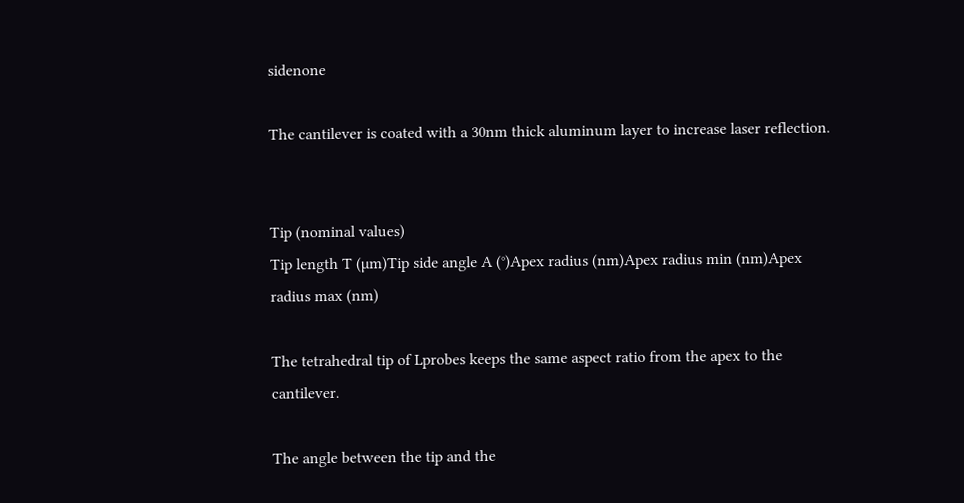sidenone

The cantilever is coated with a 30nm thick aluminum layer to increase laser reflection.


Tip (nominal values)
Tip length T (µm)Tip side angle A (°)Apex radius (nm)Apex radius min (nm)Apex radius max (nm)

The tetrahedral tip of Lprobes keeps the same aspect ratio from the apex to the cantilever.

The angle between the tip and the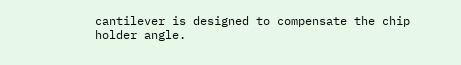cantilever is designed to compensate the chip holder angle.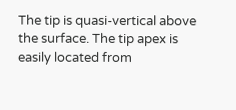The tip is quasi-vertical above the surface. The tip apex is easily located from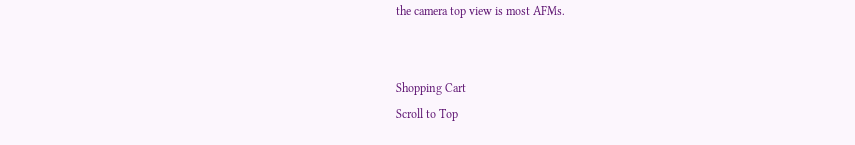the camera top view is most AFMs.


Shopping Cart
Scroll to Top